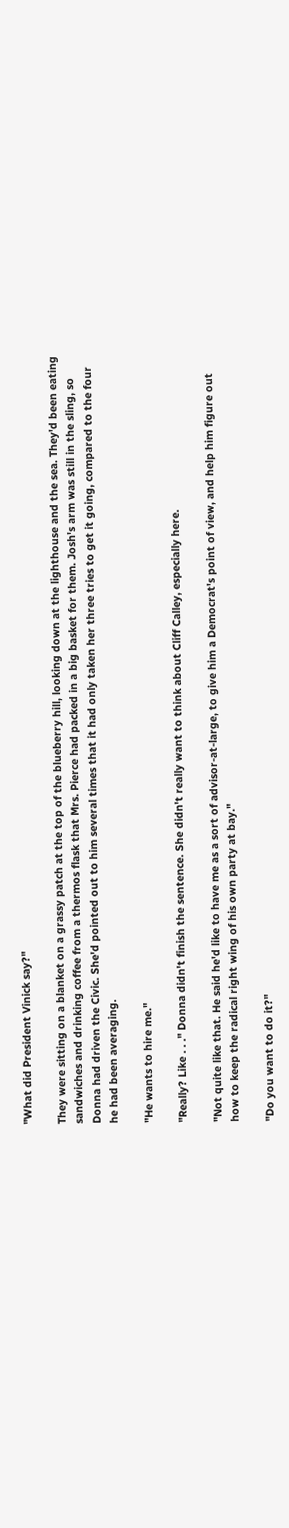"What did President Vinick say?"

They were sitting on a blanket on a grassy patch at the top of the blueberry hill, looking down at the lighthouse and the sea. They'd been eating sandwiches and drinking coffee from a thermos flask that Mrs. Pierce had packed in a big basket for them. Josh's arm was still in the sling, so Donna had driven the Civic. She'd pointed out to him several times that it had only taken her three tries to get it going, compared to the four he had been averaging.

"He wants to hire me."

"Really? Like . . ." Donna didn't finish the sentence. She didn't really want to think about Cliff Calley, especially here.

"Not quite like that. He said he'd like to have me as a sort of advisor-at-large, to give him a Democrat's point of view, and help him figure out how to keep the radical right wing of his own party at bay."

"Do you want to do it?"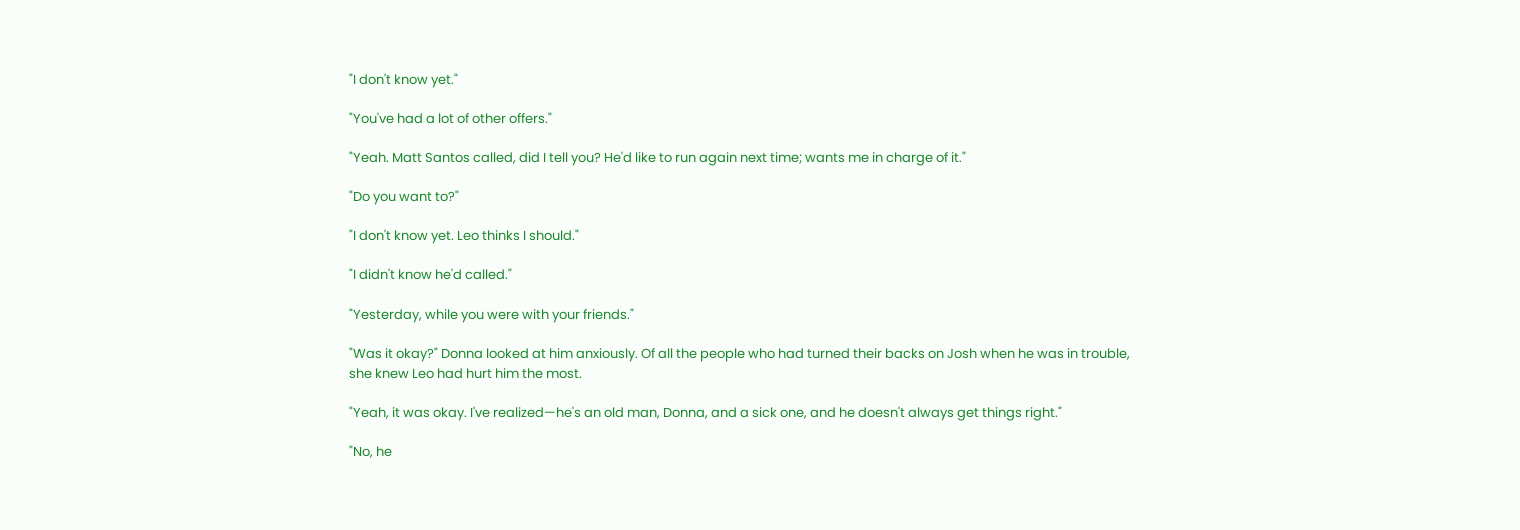"I don't know yet."

"You've had a lot of other offers."

"Yeah. Matt Santos called, did I tell you? He'd like to run again next time; wants me in charge of it."

"Do you want to?"

"I don't know yet. Leo thinks I should."

"I didn't know he'd called."

"Yesterday, while you were with your friends."

"Was it okay?" Donna looked at him anxiously. Of all the people who had turned their backs on Josh when he was in trouble, she knew Leo had hurt him the most.

"Yeah, it was okay. I've realized—he's an old man, Donna, and a sick one, and he doesn't always get things right."

"No, he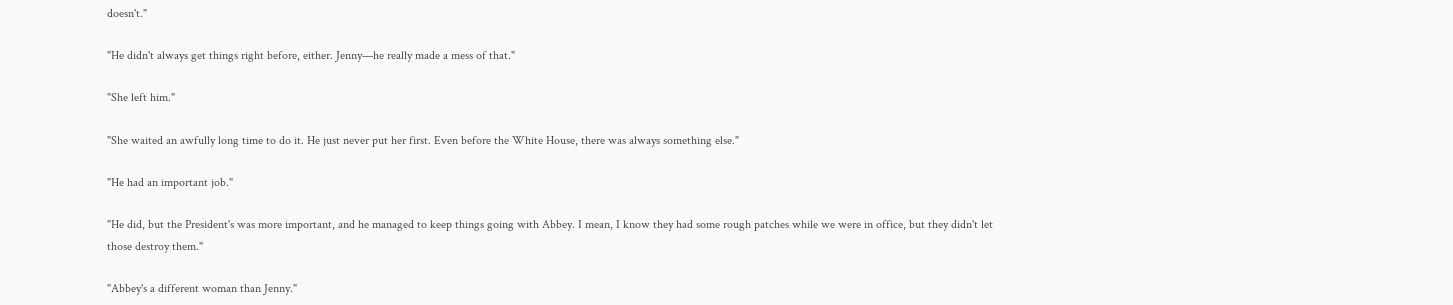doesn't."

"He didn't always get things right before, either. Jenny—he really made a mess of that."

"She left him."

"She waited an awfully long time to do it. He just never put her first. Even before the White House, there was always something else."

"He had an important job."

"He did, but the President's was more important, and he managed to keep things going with Abbey. I mean, I know they had some rough patches while we were in office, but they didn't let those destroy them."

"Abbey's a different woman than Jenny."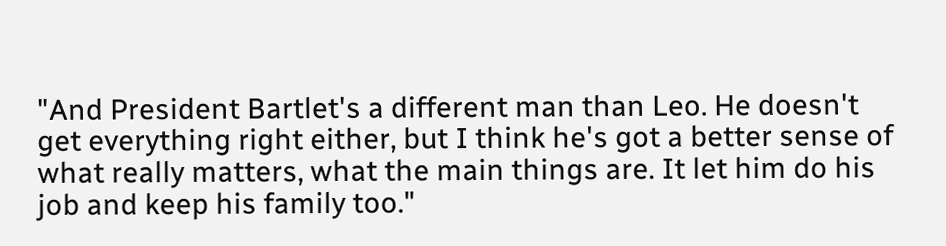"And President Bartlet's a different man than Leo. He doesn't get everything right either, but I think he's got a better sense of what really matters, what the main things are. It let him do his job and keep his family too."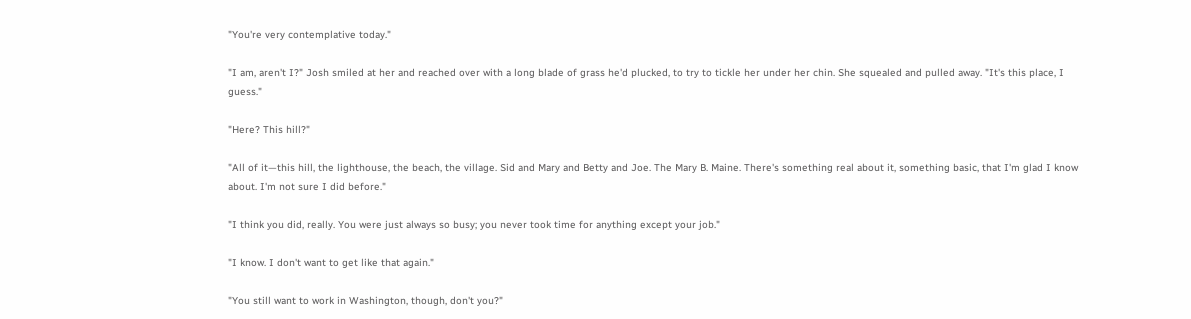"You're very contemplative today."

"I am, aren't I?" Josh smiled at her and reached over with a long blade of grass he'd plucked, to try to tickle her under her chin. She squealed and pulled away. "It's this place, I guess."

"Here? This hill?"

"All of it—this hill, the lighthouse, the beach, the village. Sid and Mary and Betty and Joe. The Mary B. Maine. There's something real about it, something basic, that I'm glad I know about. I'm not sure I did before."

"I think you did, really. You were just always so busy; you never took time for anything except your job."

"I know. I don't want to get like that again."

"You still want to work in Washington, though, don't you?"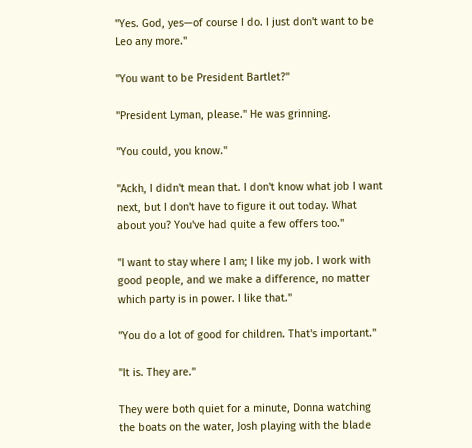"Yes. God, yes—of course I do. I just don't want to be Leo any more."

"You want to be President Bartlet?"

"President Lyman, please." He was grinning.

"You could, you know."

"Ackh, I didn't mean that. I don't know what job I want next, but I don't have to figure it out today. What about you? You've had quite a few offers too."

"I want to stay where I am; I like my job. I work with good people, and we make a difference, no matter which party is in power. I like that."

"You do a lot of good for children. That's important."

"It is. They are."

They were both quiet for a minute, Donna watching the boats on the water, Josh playing with the blade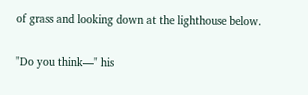of grass and looking down at the lighthouse below.

"Do you think—" his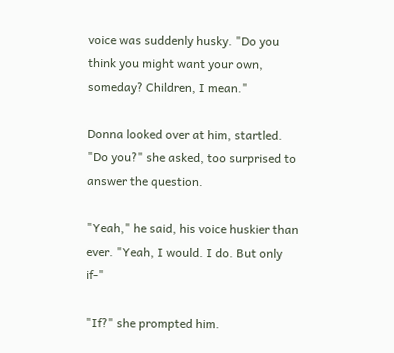voice was suddenly husky. "Do you think you might want your own, someday? Children, I mean."

Donna looked over at him, startled. "Do you?" she asked, too surprised to answer the question.

"Yeah," he said, his voice huskier than ever. "Yeah, I would. I do. But only if-"

"If?" she prompted him.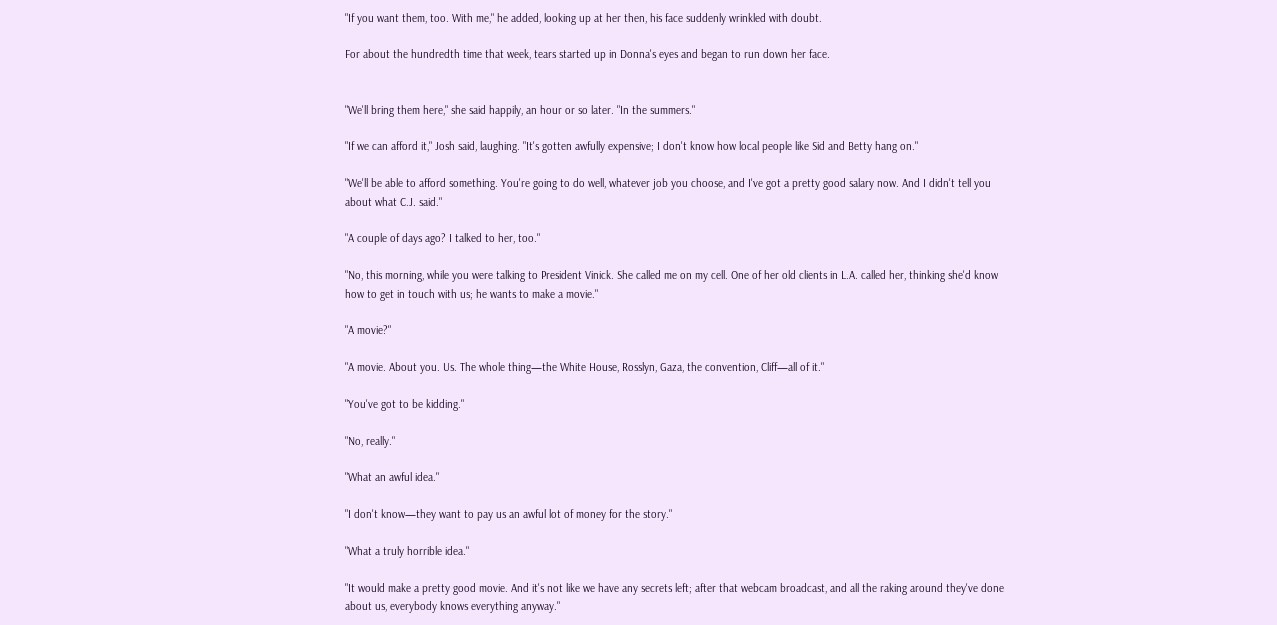"If you want them, too. With me," he added, looking up at her then, his face suddenly wrinkled with doubt.

For about the hundredth time that week, tears started up in Donna's eyes and began to run down her face.


"We'll bring them here," she said happily, an hour or so later. "In the summers."

"If we can afford it," Josh said, laughing. "It's gotten awfully expensive; I don't know how local people like Sid and Betty hang on."

"We'll be able to afford something. You're going to do well, whatever job you choose, and I've got a pretty good salary now. And I didn't tell you about what C.J. said."

"A couple of days ago? I talked to her, too."

"No, this morning, while you were talking to President Vinick. She called me on my cell. One of her old clients in L.A. called her, thinking she'd know how to get in touch with us; he wants to make a movie."

"A movie?"

"A movie. About you. Us. The whole thing—the White House, Rosslyn, Gaza, the convention, Cliff—all of it."

"You've got to be kidding."

"No, really."

"What an awful idea."

"I don't know—they want to pay us an awful lot of money for the story."

"What a truly horrible idea."

"It would make a pretty good movie. And it's not like we have any secrets left; after that webcam broadcast, and all the raking around they've done about us, everybody knows everything anyway."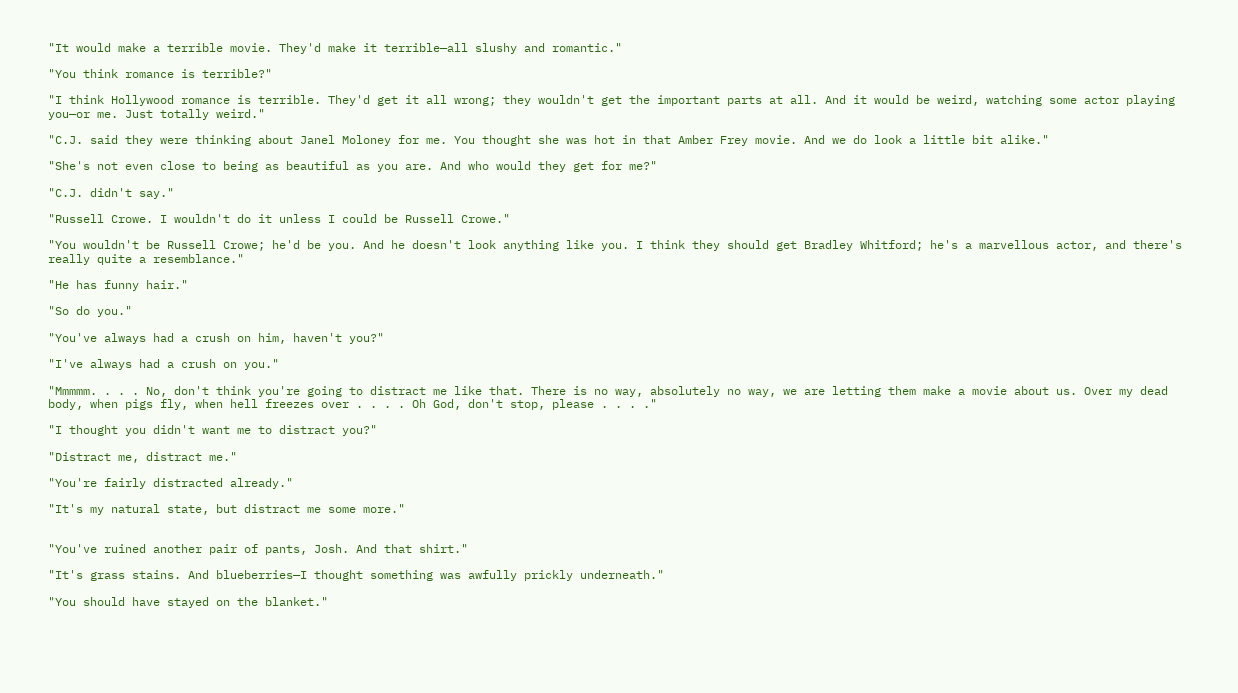"It would make a terrible movie. They'd make it terrible—all slushy and romantic."

"You think romance is terrible?"

"I think Hollywood romance is terrible. They'd get it all wrong; they wouldn't get the important parts at all. And it would be weird, watching some actor playing you—or me. Just totally weird."

"C.J. said they were thinking about Janel Moloney for me. You thought she was hot in that Amber Frey movie. And we do look a little bit alike."

"She's not even close to being as beautiful as you are. And who would they get for me?"

"C.J. didn't say."

"Russell Crowe. I wouldn't do it unless I could be Russell Crowe."

"You wouldn't be Russell Crowe; he'd be you. And he doesn't look anything like you. I think they should get Bradley Whitford; he's a marvellous actor, and there's really quite a resemblance."

"He has funny hair."

"So do you."

"You've always had a crush on him, haven't you?"

"I've always had a crush on you."

"Mmmmm. . . . No, don't think you're going to distract me like that. There is no way, absolutely no way, we are letting them make a movie about us. Over my dead body, when pigs fly, when hell freezes over . . . . Oh God, don't stop, please . . . ."

"I thought you didn't want me to distract you?"

"Distract me, distract me."

"You're fairly distracted already."

"It's my natural state, but distract me some more."


"You've ruined another pair of pants, Josh. And that shirt."

"It's grass stains. And blueberries—I thought something was awfully prickly underneath."

"You should have stayed on the blanket."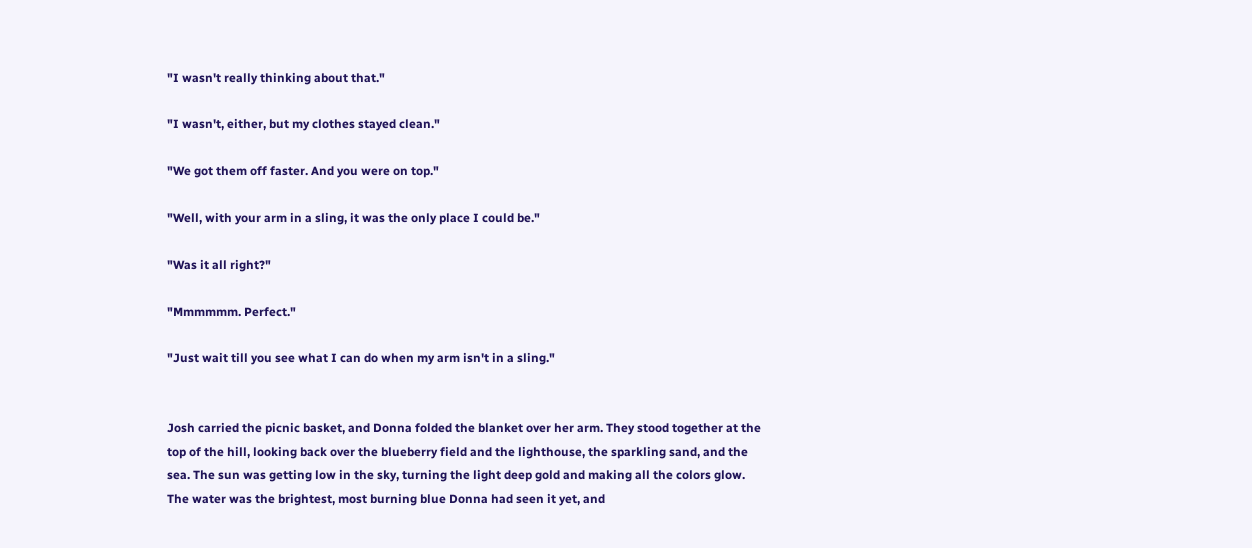"I wasn't really thinking about that."

"I wasn't, either, but my clothes stayed clean."

"We got them off faster. And you were on top."

"Well, with your arm in a sling, it was the only place I could be."

"Was it all right?"

"Mmmmmm. Perfect."

"Just wait till you see what I can do when my arm isn't in a sling."


Josh carried the picnic basket, and Donna folded the blanket over her arm. They stood together at the top of the hill, looking back over the blueberry field and the lighthouse, the sparkling sand, and the sea. The sun was getting low in the sky, turning the light deep gold and making all the colors glow. The water was the brightest, most burning blue Donna had seen it yet, and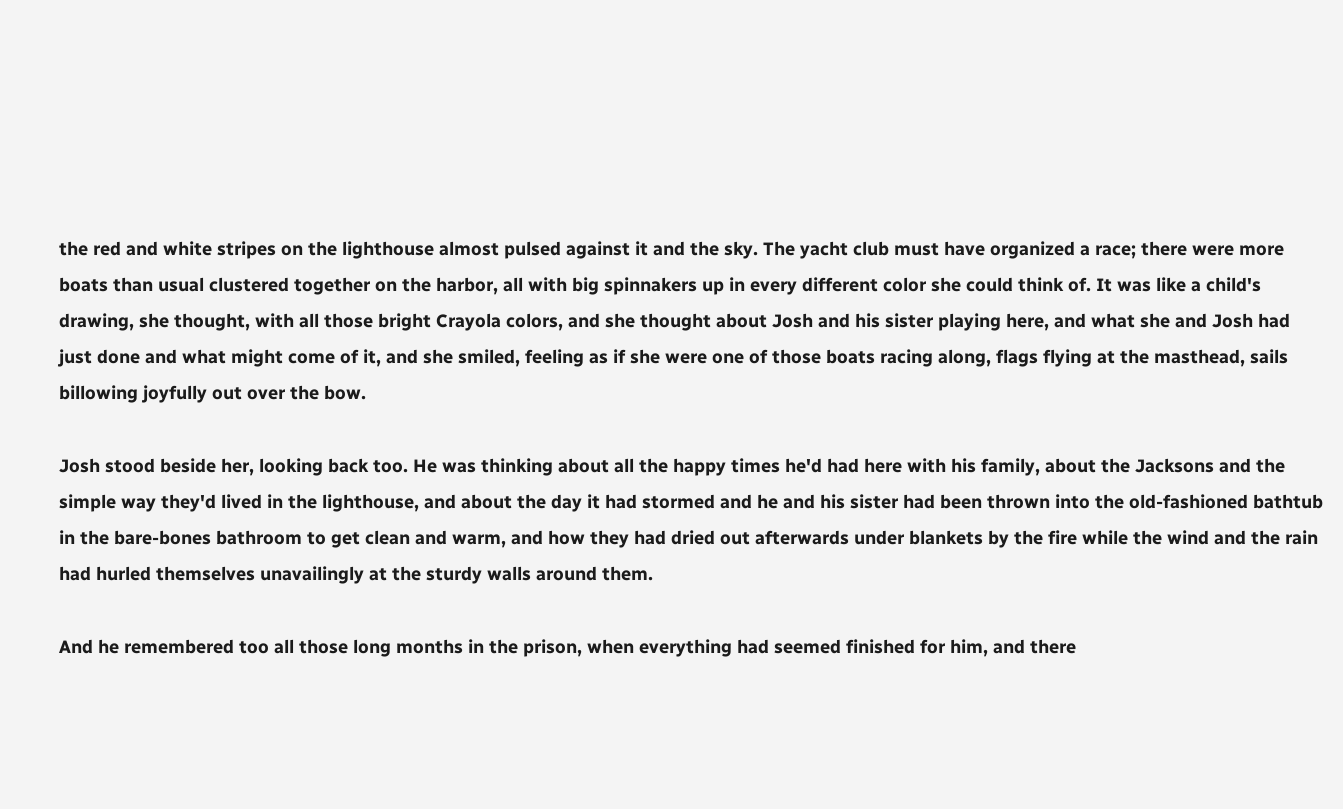the red and white stripes on the lighthouse almost pulsed against it and the sky. The yacht club must have organized a race; there were more boats than usual clustered together on the harbor, all with big spinnakers up in every different color she could think of. It was like a child's drawing, she thought, with all those bright Crayola colors, and she thought about Josh and his sister playing here, and what she and Josh had just done and what might come of it, and she smiled, feeling as if she were one of those boats racing along, flags flying at the masthead, sails billowing joyfully out over the bow.

Josh stood beside her, looking back too. He was thinking about all the happy times he'd had here with his family, about the Jacksons and the simple way they'd lived in the lighthouse, and about the day it had stormed and he and his sister had been thrown into the old-fashioned bathtub in the bare-bones bathroom to get clean and warm, and how they had dried out afterwards under blankets by the fire while the wind and the rain had hurled themselves unavailingly at the sturdy walls around them.

And he remembered too all those long months in the prison, when everything had seemed finished for him, and there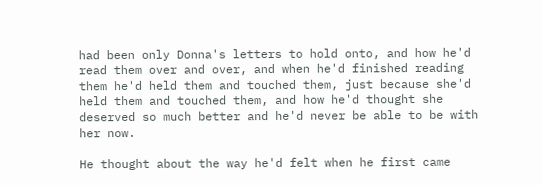had been only Donna's letters to hold onto, and how he'd read them over and over, and when he'd finished reading them he'd held them and touched them, just because she'd held them and touched them, and how he'd thought she deserved so much better and he'd never be able to be with her now.

He thought about the way he'd felt when he first came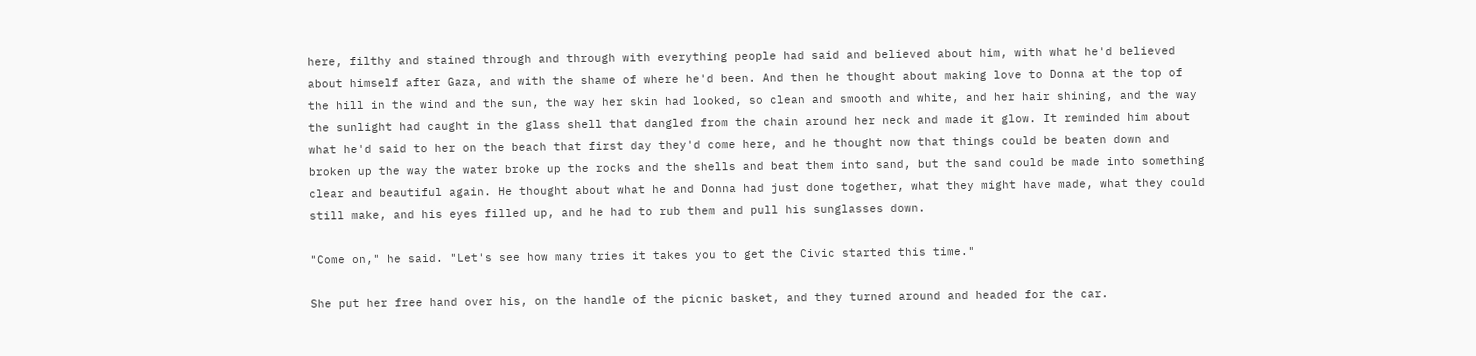here, filthy and stained through and through with everything people had said and believed about him, with what he'd believed about himself after Gaza, and with the shame of where he'd been. And then he thought about making love to Donna at the top of the hill in the wind and the sun, the way her skin had looked, so clean and smooth and white, and her hair shining, and the way the sunlight had caught in the glass shell that dangled from the chain around her neck and made it glow. It reminded him about what he'd said to her on the beach that first day they'd come here, and he thought now that things could be beaten down and broken up the way the water broke up the rocks and the shells and beat them into sand, but the sand could be made into something clear and beautiful again. He thought about what he and Donna had just done together, what they might have made, what they could still make, and his eyes filled up, and he had to rub them and pull his sunglasses down.

"Come on," he said. "Let's see how many tries it takes you to get the Civic started this time."

She put her free hand over his, on the handle of the picnic basket, and they turned around and headed for the car.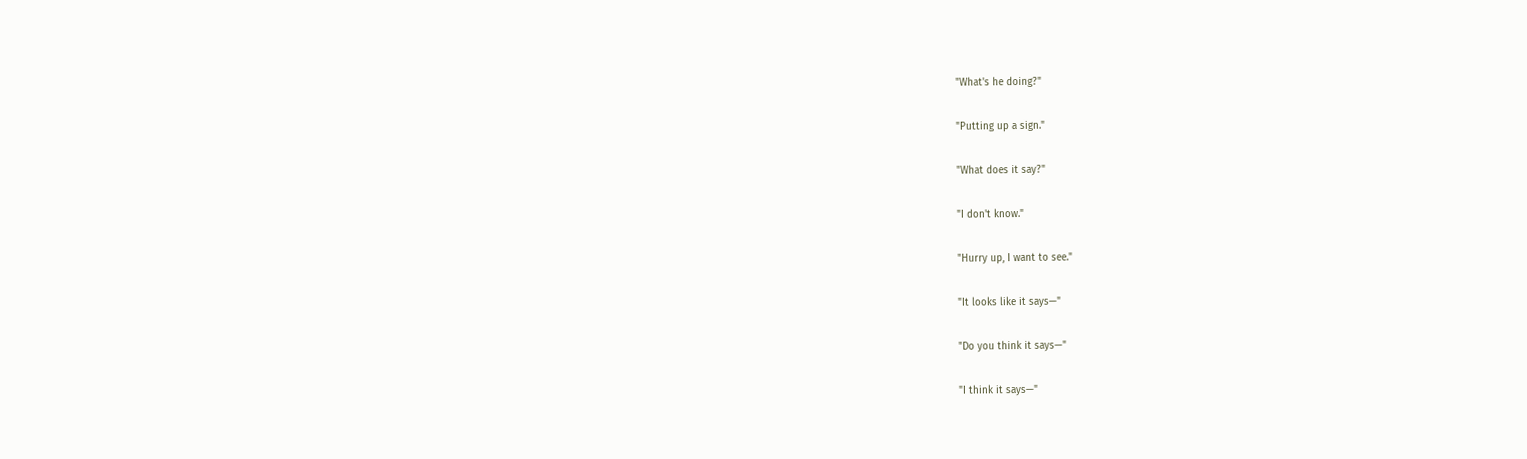"What's he doing?"

"Putting up a sign."

"What does it say?"

"I don't know."

"Hurry up, I want to see."

"It looks like it says—"

"Do you think it says—"

"I think it says—"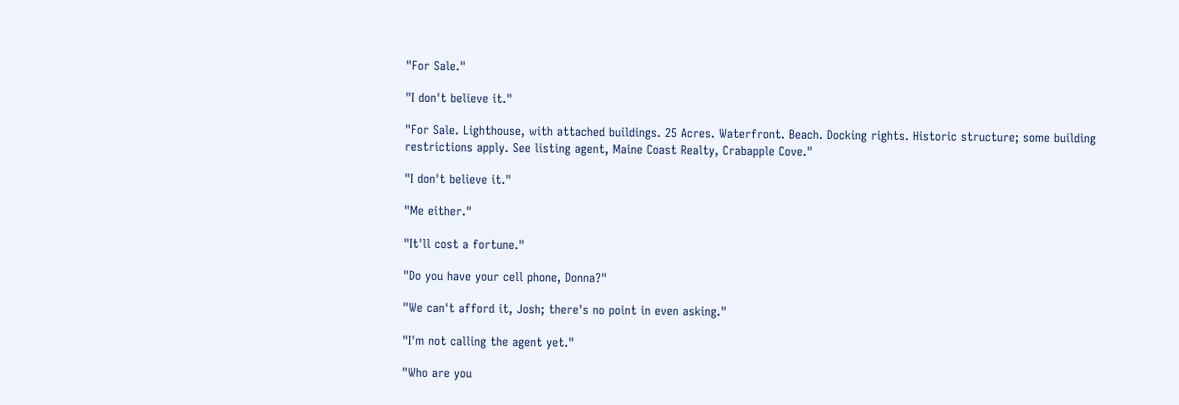"For Sale."

"I don't believe it."

"For Sale. Lighthouse, with attached buildings. 25 Acres. Waterfront. Beach. Docking rights. Historic structure; some building restrictions apply. See listing agent, Maine Coast Realty, Crabapple Cove."

"I don't believe it."

"Me either."

"It'll cost a fortune."

"Do you have your cell phone, Donna?"

"We can't afford it, Josh; there's no point in even asking."

"I'm not calling the agent yet."

"Who are you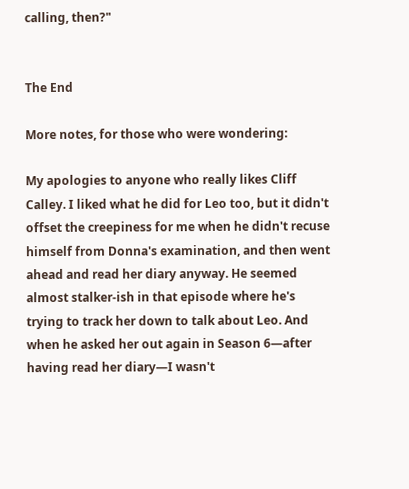calling, then?"


The End

More notes, for those who were wondering:

My apologies to anyone who really likes Cliff Calley. I liked what he did for Leo too, but it didn't offset the creepiness for me when he didn't recuse himself from Donna's examination, and then went ahead and read her diary anyway. He seemed almost stalker-ish in that episode where he's trying to track her down to talk about Leo. And when he asked her out again in Season 6—after having read her diary—I wasn't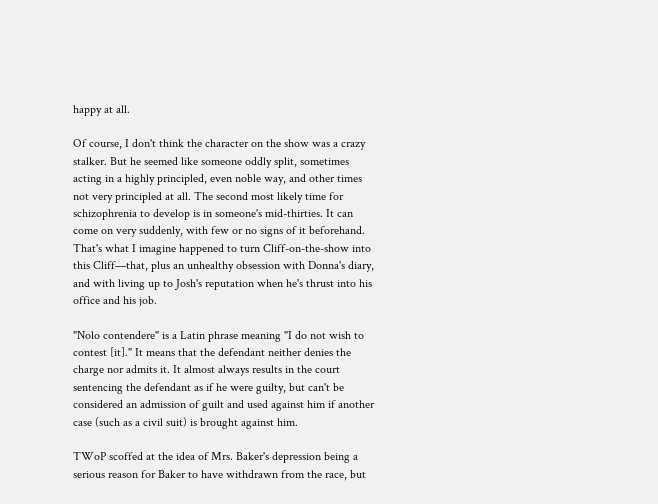happy at all.

Of course, I don't think the character on the show was a crazy stalker. But he seemed like someone oddly split, sometimes acting in a highly principled, even noble way, and other times not very principled at all. The second most likely time for schizophrenia to develop is in someone's mid-thirties. It can come on very suddenly, with few or no signs of it beforehand. That's what I imagine happened to turn Cliff-on-the-show into this Cliff—that, plus an unhealthy obsession with Donna's diary, and with living up to Josh's reputation when he's thrust into his office and his job.

"Nolo contendere" is a Latin phrase meaning "I do not wish to contest [it]." It means that the defendant neither denies the charge nor admits it. It almost always results in the court sentencing the defendant as if he were guilty, but can't be considered an admission of guilt and used against him if another case (such as a civil suit) is brought against him.

TWoP scoffed at the idea of Mrs. Baker's depression being a serious reason for Baker to have withdrawn from the race, but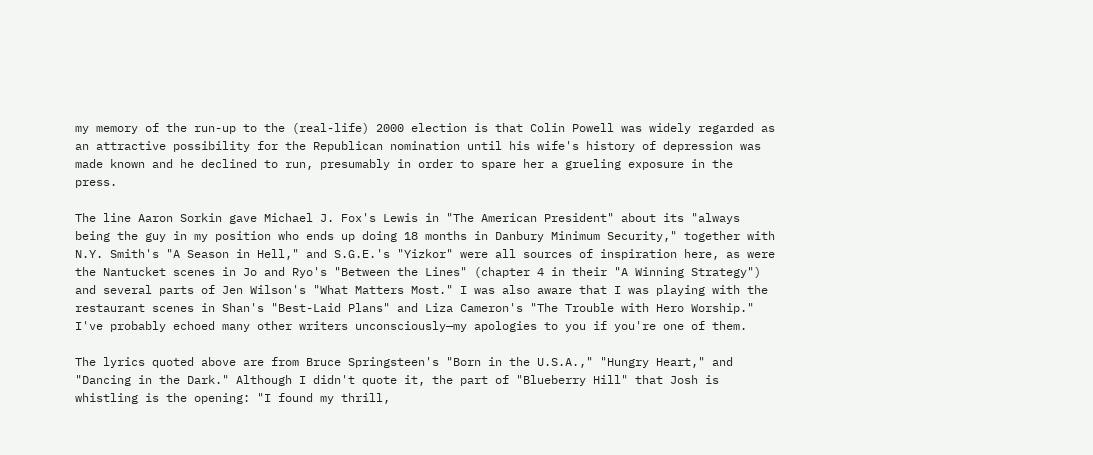my memory of the run-up to the (real-life) 2000 election is that Colin Powell was widely regarded as an attractive possibility for the Republican nomination until his wife's history of depression was made known and he declined to run, presumably in order to spare her a grueling exposure in the press.

The line Aaron Sorkin gave Michael J. Fox's Lewis in "The American President" about its "always being the guy in my position who ends up doing 18 months in Danbury Minimum Security," together with N.Y. Smith's "A Season in Hell," and S.G.E.'s "Yizkor" were all sources of inspiration here, as were the Nantucket scenes in Jo and Ryo's "Between the Lines" (chapter 4 in their "A Winning Strategy") and several parts of Jen Wilson's "What Matters Most." I was also aware that I was playing with the restaurant scenes in Shan's "Best-Laid Plans" and Liza Cameron's "The Trouble with Hero Worship." I've probably echoed many other writers unconsciously—my apologies to you if you're one of them.

The lyrics quoted above are from Bruce Springsteen's "Born in the U.S.A.," "Hungry Heart," and "Dancing in the Dark." Although I didn't quote it, the part of "Blueberry Hill" that Josh is whistling is the opening: "I found my thrill,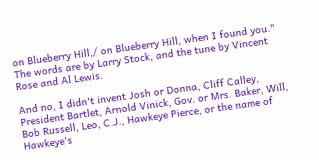on Blueberry Hill,/ on Blueberry Hill, when I found you." The words are by Larry Stock, and the tune by Vincent Rose and Al Lewis.

And no, I didn't invent Josh or Donna, Cliff Calley, President Bartlet, Arnold Vinick, Gov. or Mrs. Baker, Will, Bob Russell, Leo, C.J., Hawkeye Pierce, or the name of Hawkeye's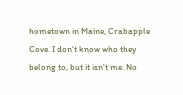hometown in Maine, Crabapple Cove. I don't know who they belong to, but it isn't me. No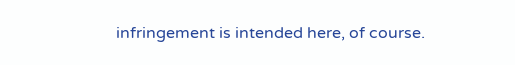infringement is intended here, of course.